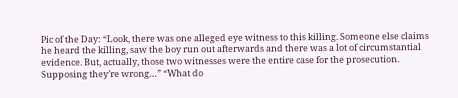Pic of the Day: “Look, there was one alleged eye witness to this killing. Someone else claims he heard the killing, saw the boy run out afterwards and there was a lot of circumstantial evidence. But, actually, those two witnesses were the entire case for the prosecution. Supposing they’re wrong…” “What do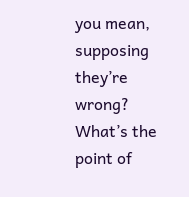you mean, supposing they’re wrong? What’s the point of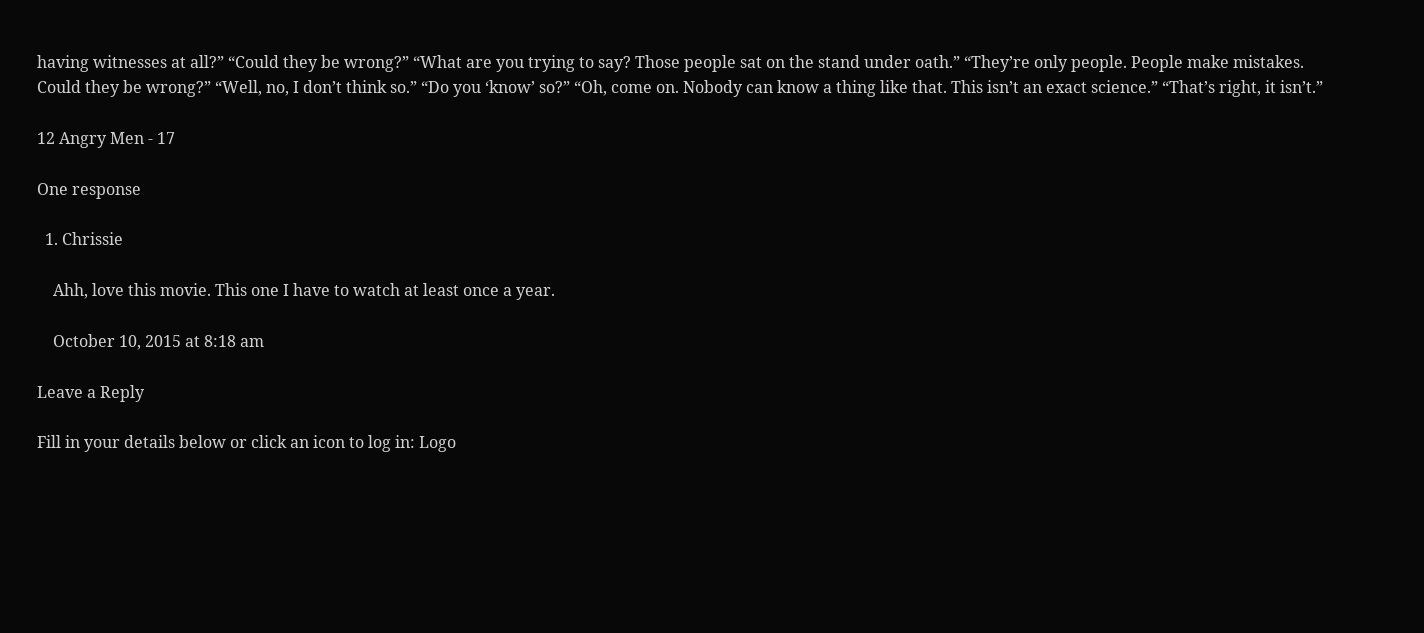having witnesses at all?” “Could they be wrong?” “What are you trying to say? Those people sat on the stand under oath.” “They’re only people. People make mistakes. Could they be wrong?” “Well, no, I don’t think so.” “Do you ‘know’ so?” “Oh, come on. Nobody can know a thing like that. This isn’t an exact science.” “That’s right, it isn’t.”

12 Angry Men - 17

One response

  1. Chrissie

    Ahh, love this movie. This one I have to watch at least once a year.

    October 10, 2015 at 8:18 am

Leave a Reply

Fill in your details below or click an icon to log in: Logo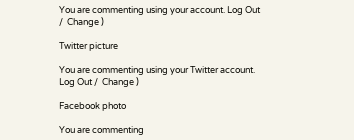You are commenting using your account. Log Out /  Change )

Twitter picture

You are commenting using your Twitter account. Log Out /  Change )

Facebook photo

You are commenting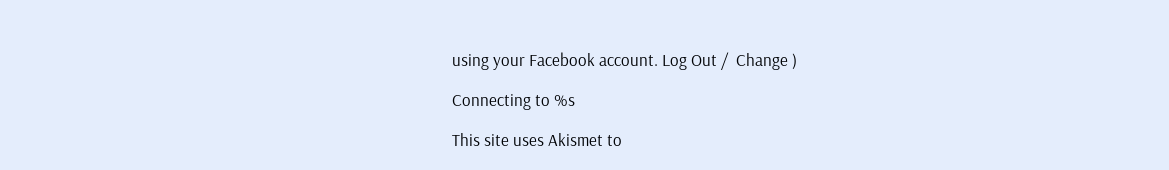using your Facebook account. Log Out /  Change )

Connecting to %s

This site uses Akismet to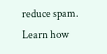reduce spam. Learn how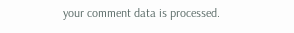your comment data is processed.